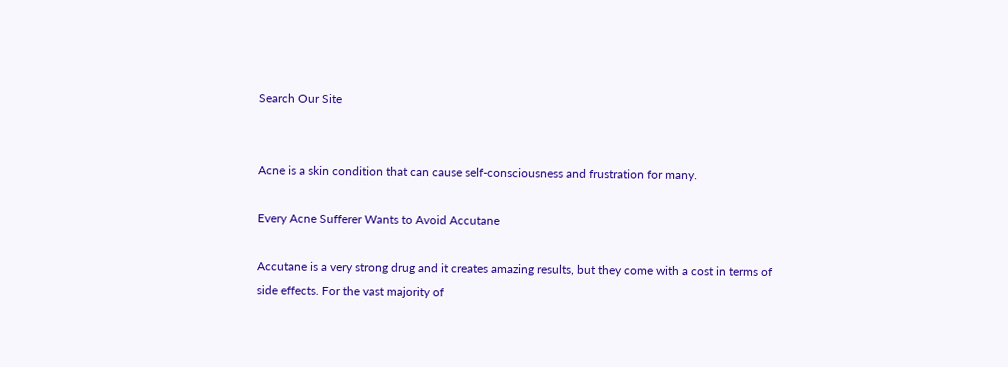Search Our Site


Acne is a skin condition that can cause self-consciousness and frustration for many.

Every Acne Sufferer Wants to Avoid Accutane

Accutane is a very strong drug and it creates amazing results, but they come with a cost in terms of side effects. For the vast majority of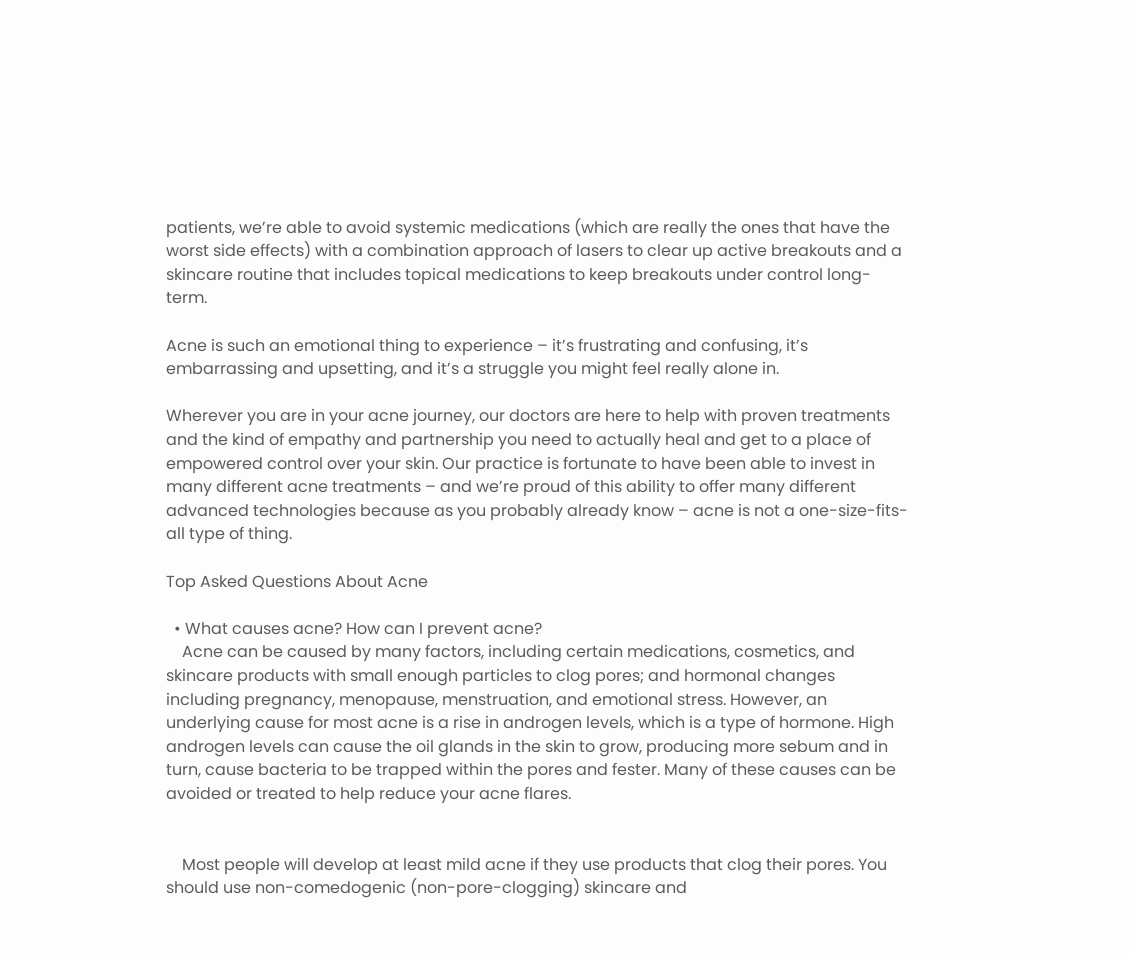patients, we’re able to avoid systemic medications (which are really the ones that have the worst side effects) with a combination approach of lasers to clear up active breakouts and a skincare routine that includes topical medications to keep breakouts under control long-term.

Acne is such an emotional thing to experience – it’s frustrating and confusing, it’s embarrassing and upsetting, and it’s a struggle you might feel really alone in.

Wherever you are in your acne journey, our doctors are here to help with proven treatments and the kind of empathy and partnership you need to actually heal and get to a place of empowered control over your skin. Our practice is fortunate to have been able to invest in many different acne treatments – and we’re proud of this ability to offer many different advanced technologies because as you probably already know – acne is not a one-size-fits-all type of thing.

Top Asked Questions About Acne

  • What causes acne? How can I prevent acne?
    Acne can be caused by many factors, including certain medications, cosmetics, and skincare products with small enough particles to clog pores; and hormonal changes including pregnancy, menopause, menstruation, and emotional stress. However, an underlying cause for most acne is a rise in androgen levels, which is a type of hormone. High androgen levels can cause the oil glands in the skin to grow, producing more sebum and in turn, cause bacteria to be trapped within the pores and fester. Many of these causes can be avoided or treated to help reduce your acne flares.


    Most people will develop at least mild acne if they use products that clog their pores. You should use non-comedogenic (non-pore-clogging) skincare and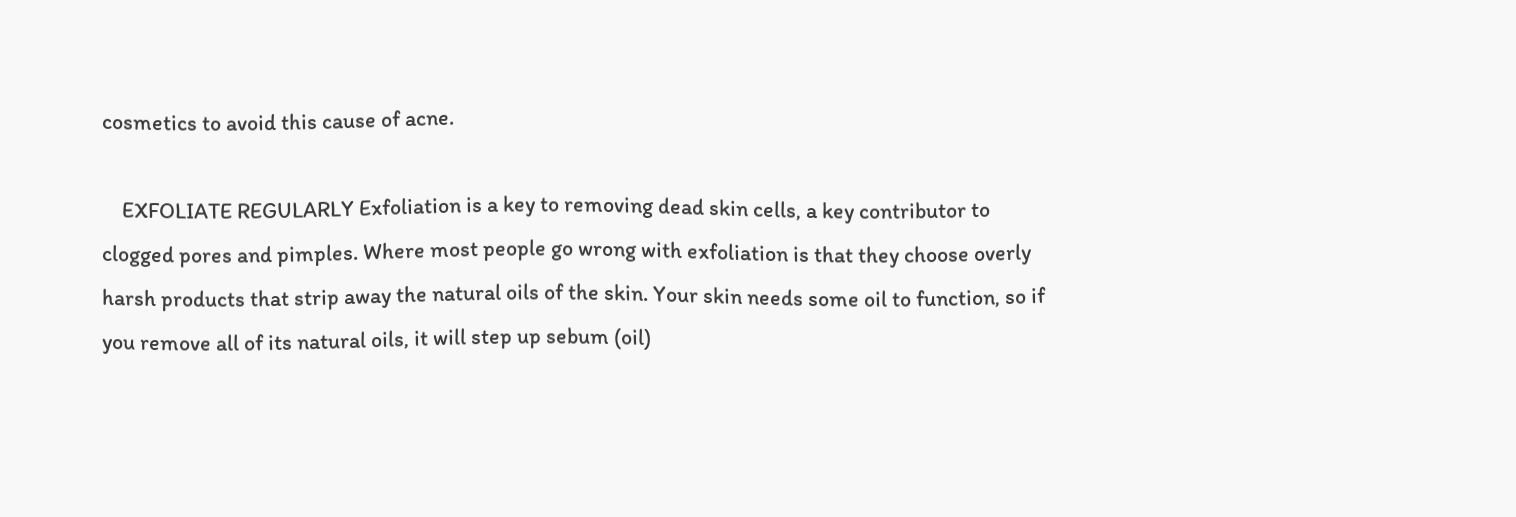cosmetics to avoid this cause of acne.

    EXFOLIATE REGULARLY Exfoliation is a key to removing dead skin cells, a key contributor to clogged pores and pimples. Where most people go wrong with exfoliation is that they choose overly harsh products that strip away the natural oils of the skin. Your skin needs some oil to function, so if you remove all of its natural oils, it will step up sebum (oil)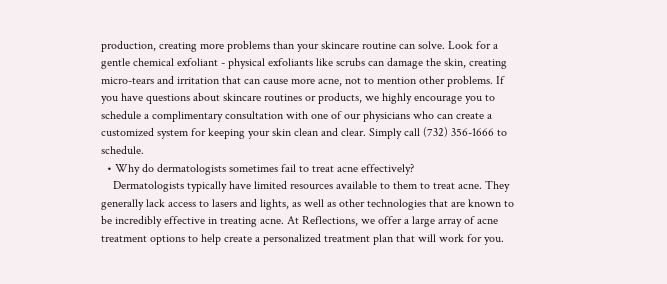production, creating more problems than your skincare routine can solve. Look for a gentle chemical exfoliant - physical exfoliants like scrubs can damage the skin, creating micro-tears and irritation that can cause more acne, not to mention other problems. If you have questions about skincare routines or products, we highly encourage you to schedule a complimentary consultation with one of our physicians who can create a customized system for keeping your skin clean and clear. Simply call (732) 356-1666 to schedule.
  • Why do dermatologists sometimes fail to treat acne effectively?
    Dermatologists typically have limited resources available to them to treat acne. They generally lack access to lasers and lights, as well as other technologies that are known to be incredibly effective in treating acne. At Reflections, we offer a large array of acne treatment options to help create a personalized treatment plan that will work for you.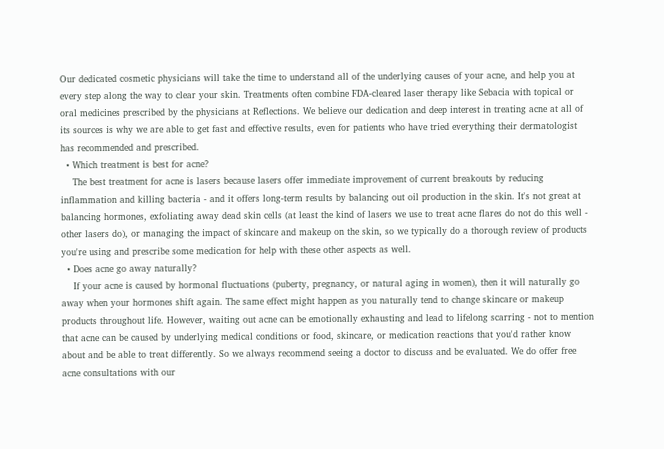Our dedicated cosmetic physicians will take the time to understand all of the underlying causes of your acne, and help you at every step along the way to clear your skin. Treatments often combine FDA-cleared laser therapy like Sebacia with topical or oral medicines prescribed by the physicians at Reflections. We believe our dedication and deep interest in treating acne at all of its sources is why we are able to get fast and effective results, even for patients who have tried everything their dermatologist has recommended and prescribed.
  • Which treatment is best for acne?
    The best treatment for acne is lasers because lasers offer immediate improvement of current breakouts by reducing inflammation and killing bacteria - and it offers long-term results by balancing out oil production in the skin. It's not great at balancing hormones, exfoliating away dead skin cells (at least the kind of lasers we use to treat acne flares do not do this well - other lasers do), or managing the impact of skincare and makeup on the skin, so we typically do a thorough review of products you're using and prescribe some medication for help with these other aspects as well.
  • Does acne go away naturally?
    If your acne is caused by hormonal fluctuations (puberty, pregnancy, or natural aging in women), then it will naturally go away when your hormones shift again. The same effect might happen as you naturally tend to change skincare or makeup products throughout life. However, waiting out acne can be emotionally exhausting and lead to lifelong scarring - not to mention that acne can be caused by underlying medical conditions or food, skincare, or medication reactions that you'd rather know about and be able to treat differently. So we always recommend seeing a doctor to discuss and be evaluated. We do offer free acne consultations with our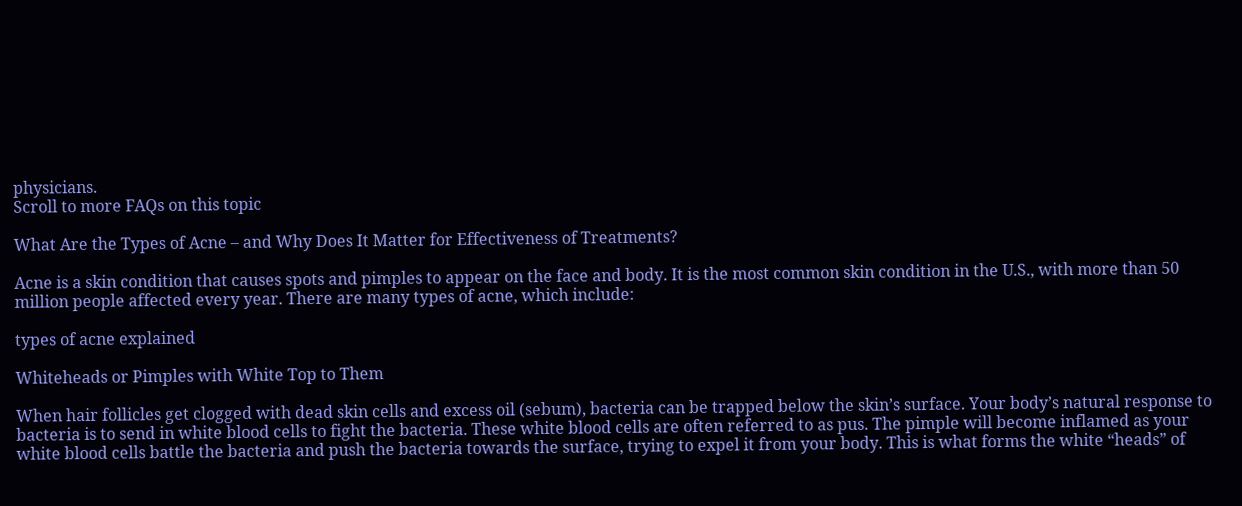physicians.
Scroll to more FAQs on this topic

What Are the Types of Acne – and Why Does It Matter for Effectiveness of Treatments?

Acne is a skin condition that causes spots and pimples to appear on the face and body. It is the most common skin condition in the U.S., with more than 50 million people affected every year. There are many types of acne, which include:

types of acne explained

Whiteheads or Pimples with White Top to Them

When hair follicles get clogged with dead skin cells and excess oil (sebum), bacteria can be trapped below the skin’s surface. Your body’s natural response to bacteria is to send in white blood cells to fight the bacteria. These white blood cells are often referred to as pus. The pimple will become inflamed as your white blood cells battle the bacteria and push the bacteria towards the surface, trying to expel it from your body. This is what forms the white “heads” of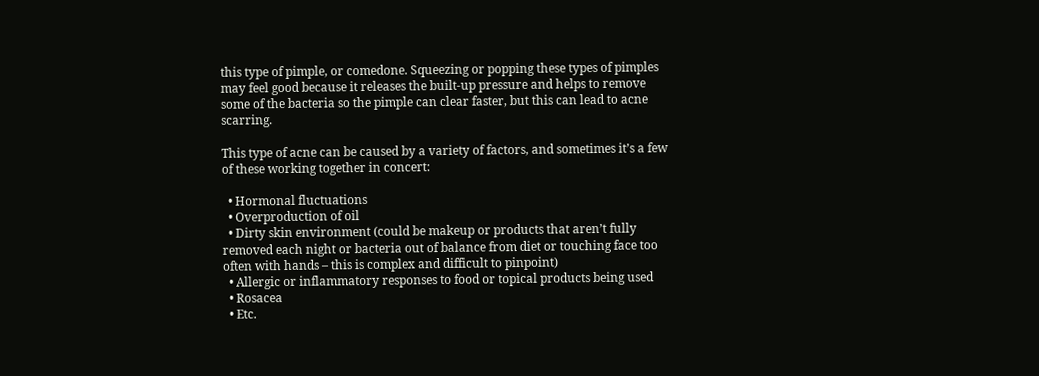this type of pimple, or comedone. Squeezing or popping these types of pimples may feel good because it releases the built-up pressure and helps to remove some of the bacteria so the pimple can clear faster, but this can lead to acne scarring.

This type of acne can be caused by a variety of factors, and sometimes it’s a few of these working together in concert:

  • Hormonal fluctuations
  • Overproduction of oil
  • Dirty skin environment (could be makeup or products that aren’t fully removed each night or bacteria out of balance from diet or touching face too often with hands – this is complex and difficult to pinpoint)
  • Allergic or inflammatory responses to food or topical products being used
  • Rosacea
  • Etc.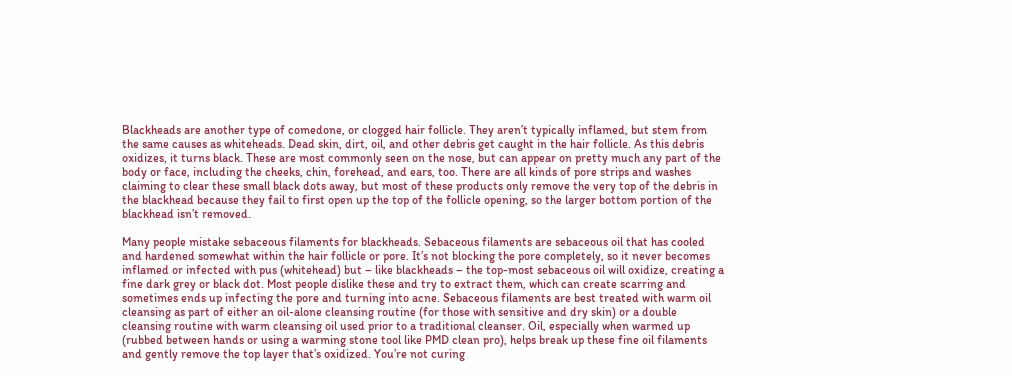Blackheads are another type of comedone, or clogged hair follicle. They aren’t typically inflamed, but stem from the same causes as whiteheads. Dead skin, dirt, oil, and other debris get caught in the hair follicle. As this debris oxidizes, it turns black. These are most commonly seen on the nose, but can appear on pretty much any part of the body or face, including the cheeks, chin, forehead, and ears, too. There are all kinds of pore strips and washes claiming to clear these small black dots away, but most of these products only remove the very top of the debris in the blackhead because they fail to first open up the top of the follicle opening, so the larger bottom portion of the blackhead isn’t removed.

Many people mistake sebaceous filaments for blackheads. Sebaceous filaments are sebaceous oil that has cooled and hardened somewhat within the hair follicle or pore. It’s not blocking the pore completely, so it never becomes inflamed or infected with pus (whitehead) but – like blackheads – the top-most sebaceous oil will oxidize, creating a fine dark grey or black dot. Most people dislike these and try to extract them, which can create scarring and sometimes ends up infecting the pore and turning into acne. Sebaceous filaments are best treated with warm oil cleansing as part of either an oil-alone cleansing routine (for those with sensitive and dry skin) or a double cleansing routine with warm cleansing oil used prior to a traditional cleanser. Oil, especially when warmed up (rubbed between hands or using a warming stone tool like PMD clean pro), helps break up these fine oil filaments and gently remove the top layer that’s oxidized. You’re not curing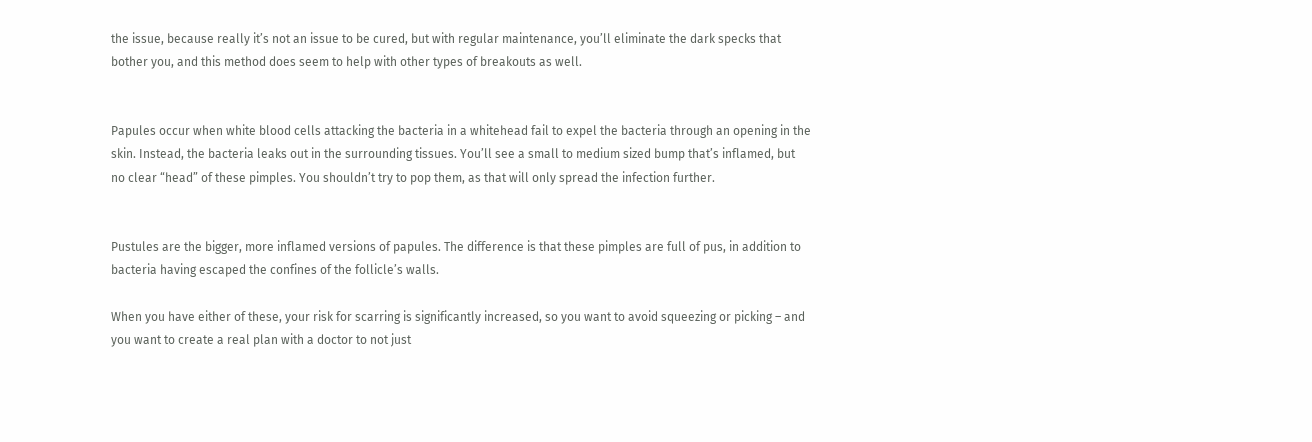the issue, because really it’s not an issue to be cured, but with regular maintenance, you’ll eliminate the dark specks that bother you, and this method does seem to help with other types of breakouts as well.


Papules occur when white blood cells attacking the bacteria in a whitehead fail to expel the bacteria through an opening in the skin. Instead, the bacteria leaks out in the surrounding tissues. You’ll see a small to medium sized bump that’s inflamed, but no clear “head” of these pimples. You shouldn’t try to pop them, as that will only spread the infection further.


Pustules are the bigger, more inflamed versions of papules. The difference is that these pimples are full of pus, in addition to bacteria having escaped the confines of the follicle’s walls.

When you have either of these, your risk for scarring is significantly increased, so you want to avoid squeezing or picking – and you want to create a real plan with a doctor to not just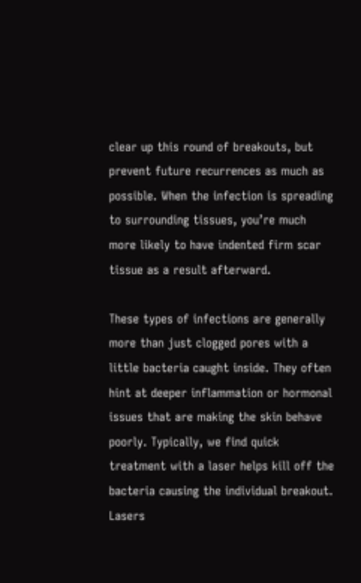clear up this round of breakouts, but prevent future recurrences as much as possible. When the infection is spreading to surrounding tissues, you’re much more likely to have indented firm scar tissue as a result afterward.

These types of infections are generally more than just clogged pores with a little bacteria caught inside. They often hint at deeper inflammation or hormonal issues that are making the skin behave poorly. Typically, we find quick treatment with a laser helps kill off the bacteria causing the individual breakout. Lasers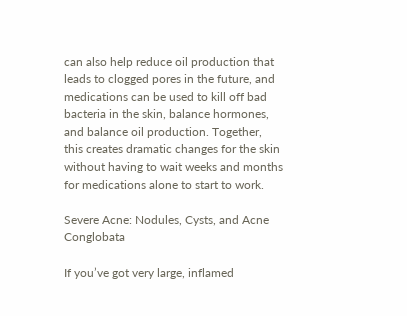can also help reduce oil production that leads to clogged pores in the future, and medications can be used to kill off bad bacteria in the skin, balance hormones, and balance oil production. Together, this creates dramatic changes for the skin without having to wait weeks and months for medications alone to start to work.

Severe Acne: Nodules, Cysts, and Acne Conglobata

If you’ve got very large, inflamed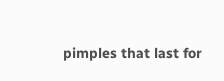pimples that last for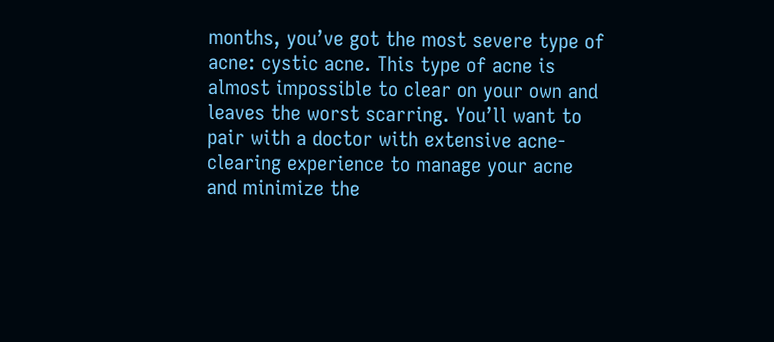months, you’ve got the most severe type of acne: cystic acne. This type of acne is almost impossible to clear on your own and leaves the worst scarring. You’ll want to pair with a doctor with extensive acne-clearing experience to manage your acne and minimize the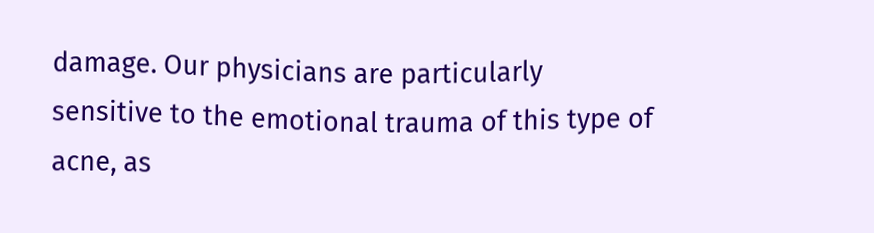damage. Our physicians are particularly sensitive to the emotional trauma of this type of acne, as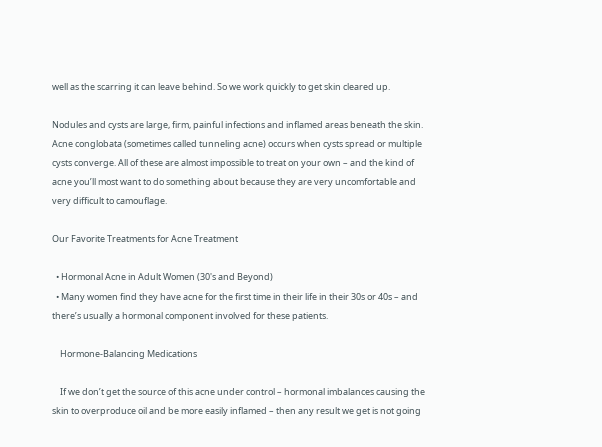well as the scarring it can leave behind. So we work quickly to get skin cleared up.

Nodules and cysts are large, firm, painful infections and inflamed areas beneath the skin. Acne conglobata (sometimes called tunneling acne) occurs when cysts spread or multiple cysts converge. All of these are almost impossible to treat on your own – and the kind of acne you’ll most want to do something about because they are very uncomfortable and very difficult to camouflage.

Our Favorite Treatments for Acne Treatment

  • Hormonal Acne in Adult Women (30's and Beyond)
  • Many women find they have acne for the first time in their life in their 30s or 40s – and there’s usually a hormonal component involved for these patients.

    Hormone-Balancing Medications

    If we don’t get the source of this acne under control – hormonal imbalances causing the skin to overproduce oil and be more easily inflamed – then any result we get is not going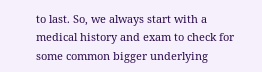to last. So, we always start with a medical history and exam to check for some common bigger underlying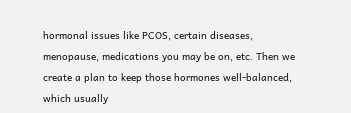hormonal issues like PCOS, certain diseases, menopause, medications you may be on, etc. Then we create a plan to keep those hormones well-balanced, which usually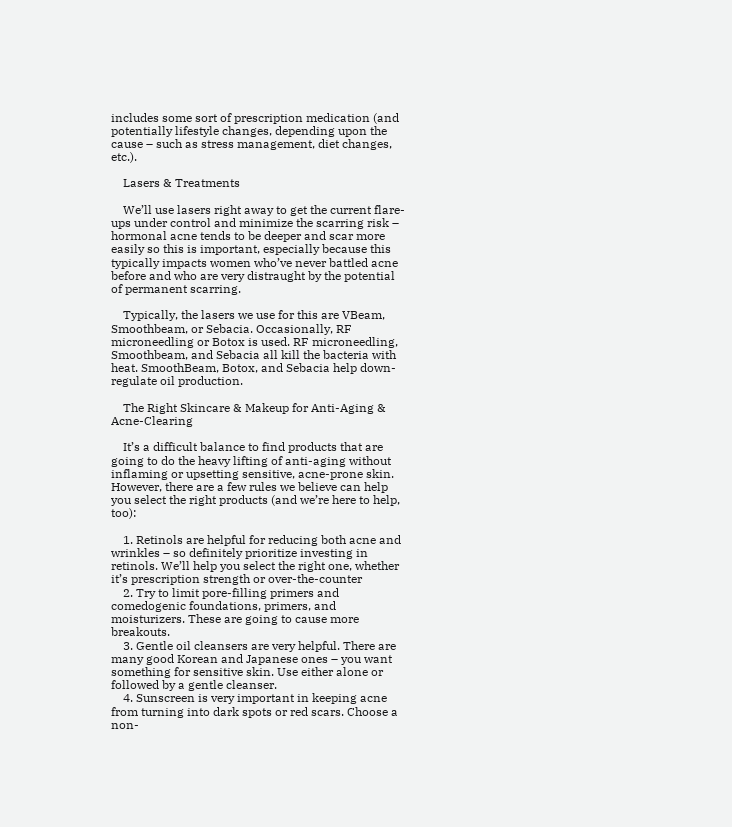includes some sort of prescription medication (and potentially lifestyle changes, depending upon the cause – such as stress management, diet changes, etc.).

    Lasers & Treatments

    We’ll use lasers right away to get the current flare-ups under control and minimize the scarring risk – hormonal acne tends to be deeper and scar more easily so this is important, especially because this typically impacts women who’ve never battled acne before and who are very distraught by the potential of permanent scarring.

    Typically, the lasers we use for this are VBeam, Smoothbeam, or Sebacia. Occasionally, RF microneedling or Botox is used. RF microneedling, Smoothbeam, and Sebacia all kill the bacteria with heat. SmoothBeam, Botox, and Sebacia help down-regulate oil production.

    The Right Skincare & Makeup for Anti-Aging & Acne-Clearing

    It’s a difficult balance to find products that are going to do the heavy lifting of anti-aging without inflaming or upsetting sensitive, acne-prone skin. However, there are a few rules we believe can help you select the right products (and we’re here to help, too):

    1. Retinols are helpful for reducing both acne and wrinkles – so definitely prioritize investing in retinols. We’ll help you select the right one, whether it’s prescription strength or over-the-counter
    2. Try to limit pore-filling primers and comedogenic foundations, primers, and moisturizers. These are going to cause more breakouts.
    3. Gentle oil cleansers are very helpful. There are many good Korean and Japanese ones – you want something for sensitive skin. Use either alone or followed by a gentle cleanser.
    4. Sunscreen is very important in keeping acne from turning into dark spots or red scars. Choose a non-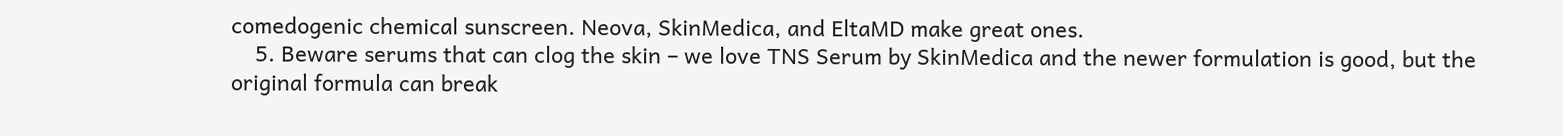comedogenic chemical sunscreen. Neova, SkinMedica, and EltaMD make great ones.
    5. Beware serums that can clog the skin – we love TNS Serum by SkinMedica and the newer formulation is good, but the original formula can break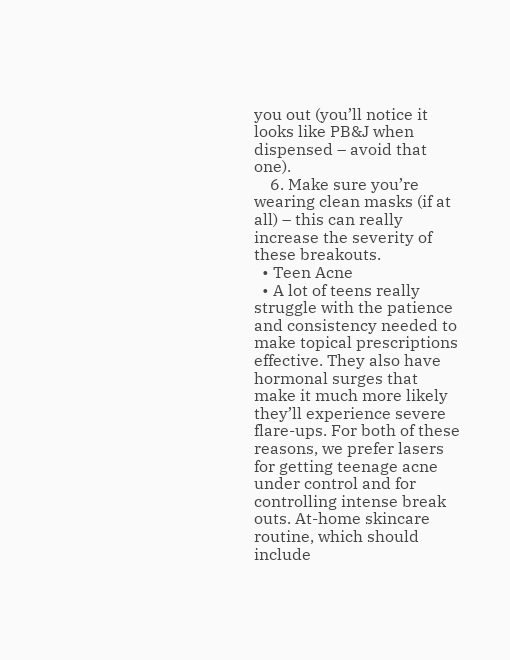you out (you’ll notice it looks like PB&J when dispensed – avoid that one).
    6. Make sure you’re wearing clean masks (if at all) – this can really increase the severity of these breakouts.
  • Teen Acne
  • A lot of teens really struggle with the patience and consistency needed to make topical prescriptions effective. They also have hormonal surges that make it much more likely they’ll experience severe flare-ups. For both of these reasons, we prefer lasers for getting teenage acne under control and for controlling intense break outs. At-home skincare routine, which should include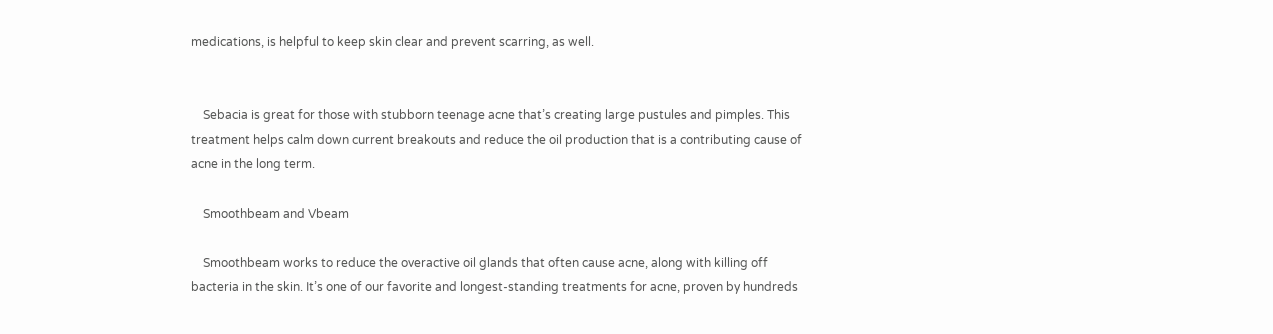medications, is helpful to keep skin clear and prevent scarring, as well.


    Sebacia is great for those with stubborn teenage acne that’s creating large pustules and pimples. This treatment helps calm down current breakouts and reduce the oil production that is a contributing cause of acne in the long term.

    Smoothbeam and Vbeam

    Smoothbeam works to reduce the overactive oil glands that often cause acne, along with killing off bacteria in the skin. It’s one of our favorite and longest-standing treatments for acne, proven by hundreds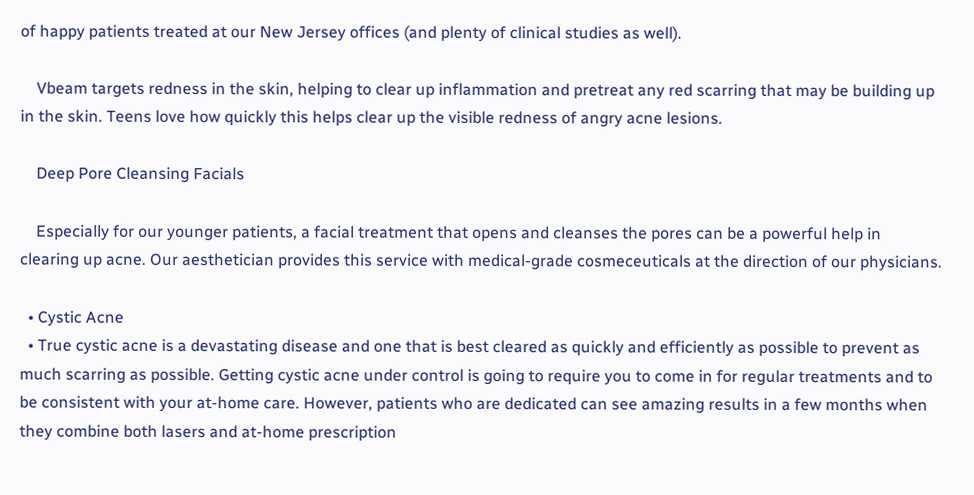of happy patients treated at our New Jersey offices (and plenty of clinical studies as well).

    Vbeam targets redness in the skin, helping to clear up inflammation and pretreat any red scarring that may be building up in the skin. Teens love how quickly this helps clear up the visible redness of angry acne lesions.

    Deep Pore Cleansing Facials

    Especially for our younger patients, a facial treatment that opens and cleanses the pores can be a powerful help in clearing up acne. Our aesthetician provides this service with medical-grade cosmeceuticals at the direction of our physicians.

  • Cystic Acne
  • True cystic acne is a devastating disease and one that is best cleared as quickly and efficiently as possible to prevent as much scarring as possible. Getting cystic acne under control is going to require you to come in for regular treatments and to be consistent with your at-home care. However, patients who are dedicated can see amazing results in a few months when they combine both lasers and at-home prescription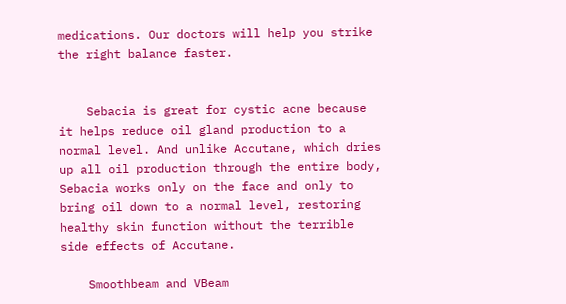medications. Our doctors will help you strike the right balance faster.


    Sebacia is great for cystic acne because it helps reduce oil gland production to a normal level. And unlike Accutane, which dries up all oil production through the entire body, Sebacia works only on the face and only to bring oil down to a normal level, restoring healthy skin function without the terrible side effects of Accutane.

    Smoothbeam and VBeam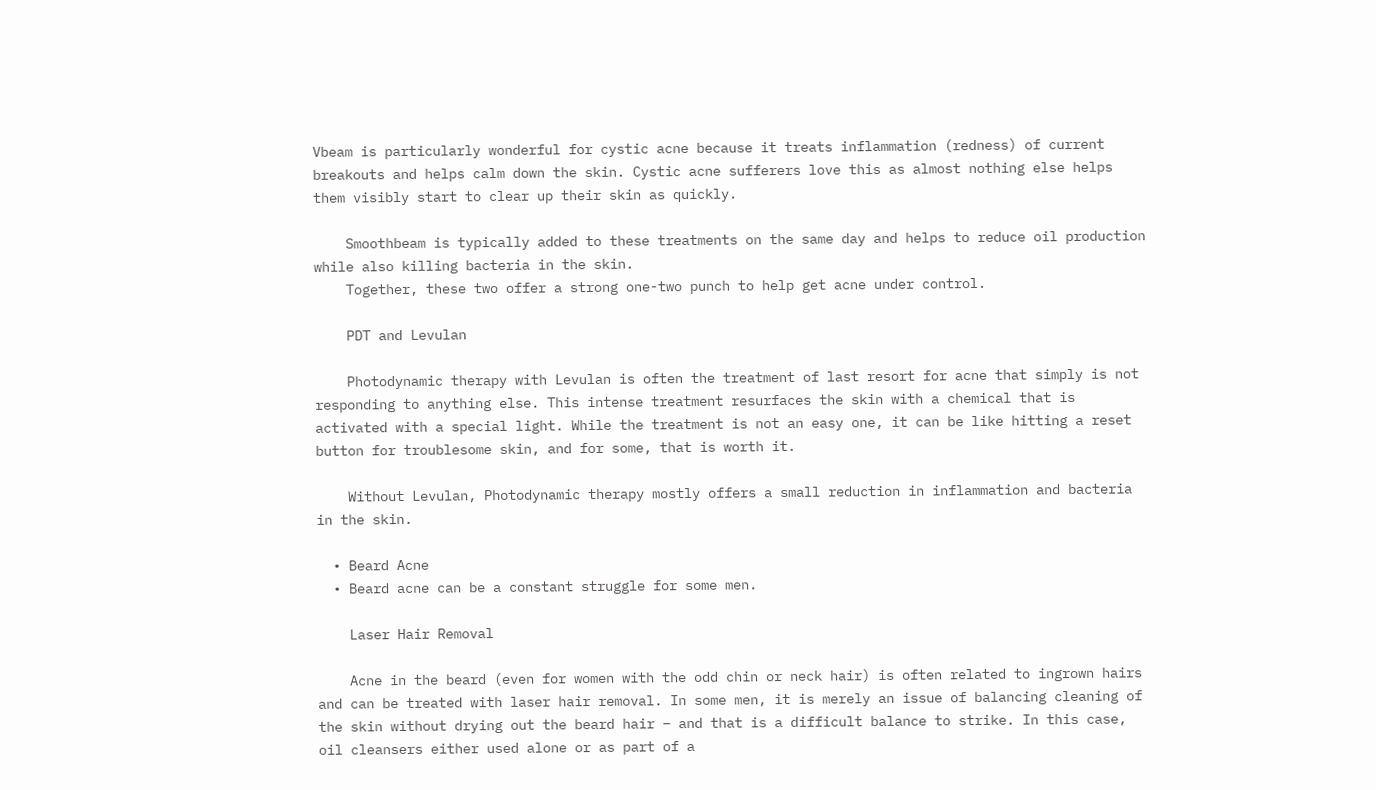Vbeam is particularly wonderful for cystic acne because it treats inflammation (redness) of current breakouts and helps calm down the skin. Cystic acne sufferers love this as almost nothing else helps them visibly start to clear up their skin as quickly.

    Smoothbeam is typically added to these treatments on the same day and helps to reduce oil production while also killing bacteria in the skin.
    Together, these two offer a strong one-two punch to help get acne under control.

    PDT and Levulan

    Photodynamic therapy with Levulan is often the treatment of last resort for acne that simply is not responding to anything else. This intense treatment resurfaces the skin with a chemical that is activated with a special light. While the treatment is not an easy one, it can be like hitting a reset button for troublesome skin, and for some, that is worth it.

    Without Levulan, Photodynamic therapy mostly offers a small reduction in inflammation and bacteria in the skin.

  • Beard Acne
  • Beard acne can be a constant struggle for some men.

    Laser Hair Removal

    Acne in the beard (even for women with the odd chin or neck hair) is often related to ingrown hairs and can be treated with laser hair removal. In some men, it is merely an issue of balancing cleaning of the skin without drying out the beard hair – and that is a difficult balance to strike. In this case, oil cleansers either used alone or as part of a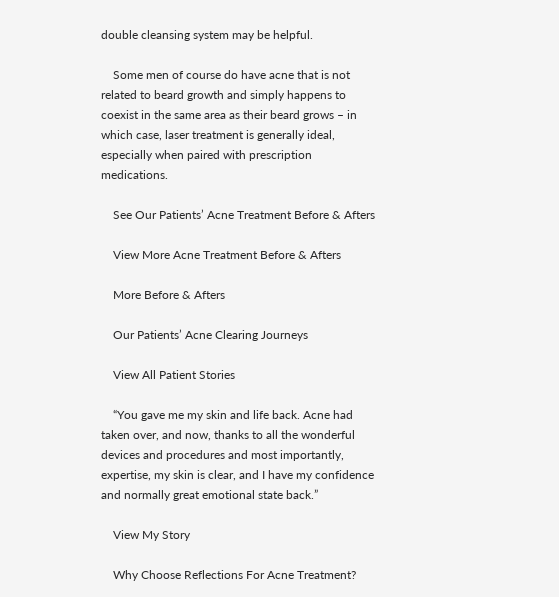double cleansing system may be helpful.

    Some men of course do have acne that is not related to beard growth and simply happens to coexist in the same area as their beard grows – in which case, laser treatment is generally ideal, especially when paired with prescription medications.

    See Our Patients’ Acne Treatment Before & Afters

    View More Acne Treatment Before & Afters

    More Before & Afters

    Our Patients’ Acne Clearing Journeys

    View All Patient Stories

    “You gave me my skin and life back. Acne had taken over, and now, thanks to all the wonderful devices and procedures and most importantly, expertise, my skin is clear, and I have my confidence and normally great emotional state back.”

    View My Story

    Why Choose Reflections For Acne Treatment?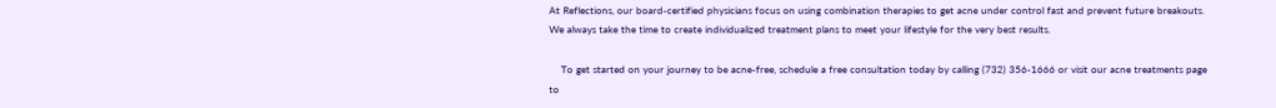At Reflections, our board-certified physicians focus on using combination therapies to get acne under control fast and prevent future breakouts. We always take the time to create individualized treatment plans to meet your lifestyle for the very best results.

    To get started on your journey to be acne-free, schedule a free consultation today by calling (732) 356-1666 or visit our acne treatments page to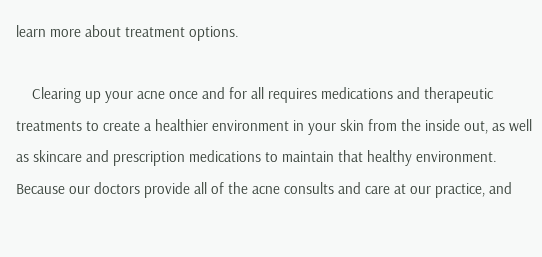learn more about treatment options.

    Clearing up your acne once and for all requires medications and therapeutic treatments to create a healthier environment in your skin from the inside out, as well as skincare and prescription medications to maintain that healthy environment. Because our doctors provide all of the acne consults and care at our practice, and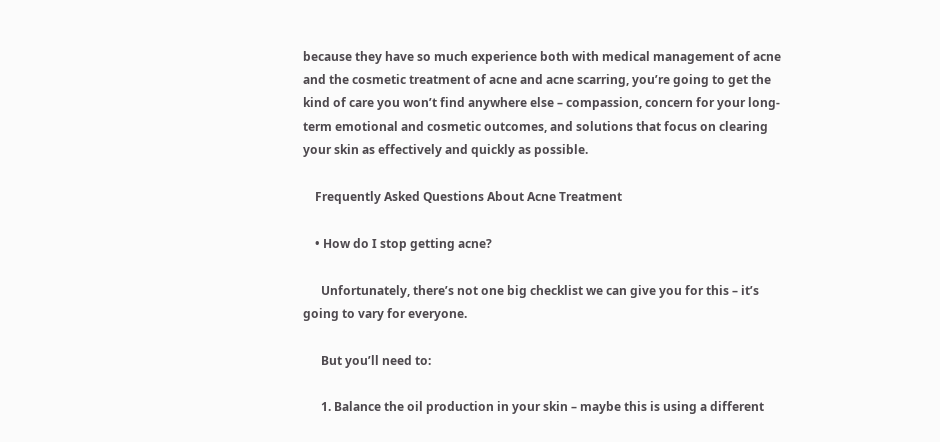because they have so much experience both with medical management of acne and the cosmetic treatment of acne and acne scarring, you’re going to get the kind of care you won’t find anywhere else – compassion, concern for your long-term emotional and cosmetic outcomes, and solutions that focus on clearing your skin as effectively and quickly as possible.

    Frequently Asked Questions About Acne Treatment

    • How do I stop getting acne?

      Unfortunately, there’s not one big checklist we can give you for this – it’s going to vary for everyone.

      But you’ll need to:

      1. Balance the oil production in your skin – maybe this is using a different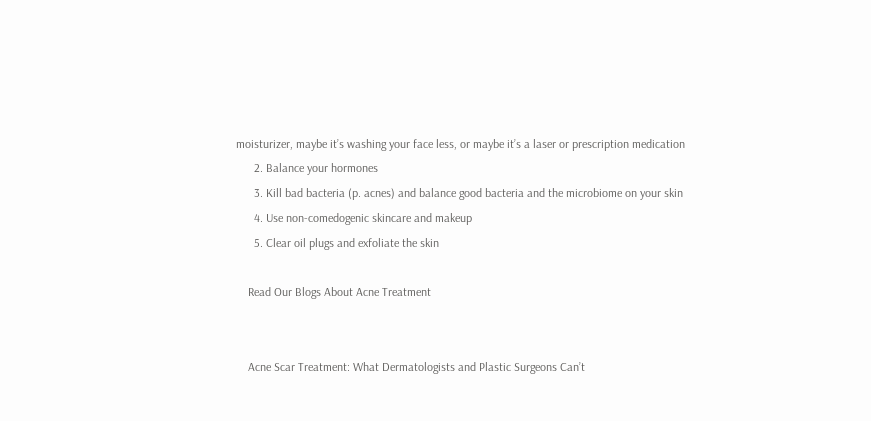moisturizer, maybe it’s washing your face less, or maybe it’s a laser or prescription medication
      2. Balance your hormones
      3. Kill bad bacteria (p. acnes) and balance good bacteria and the microbiome on your skin
      4. Use non-comedogenic skincare and makeup
      5. Clear oil plugs and exfoliate the skin

    Read Our Blogs About Acne Treatment


    Acne Scar Treatment: What Dermatologists and Plastic Surgeons Can’t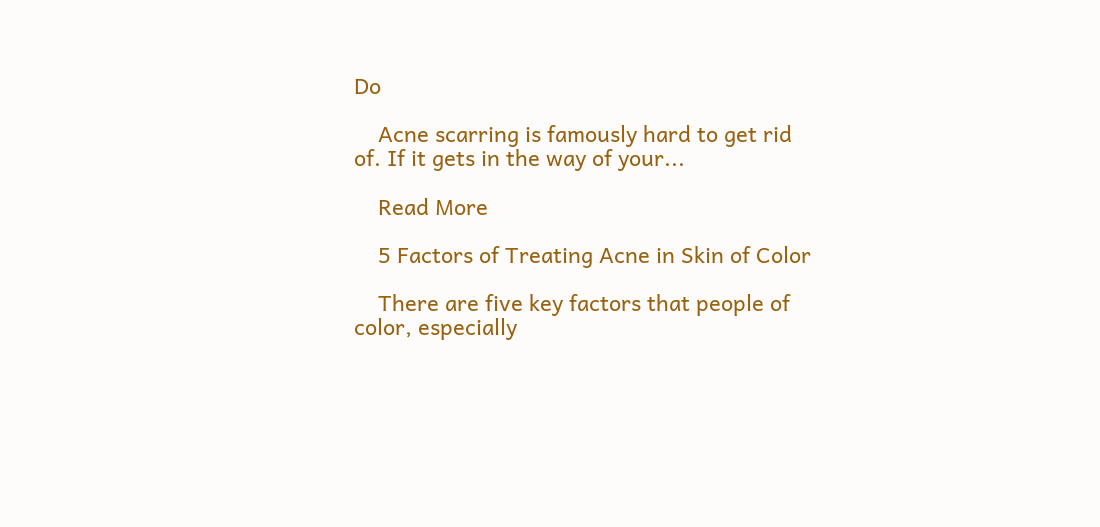Do

    Acne scarring is famously hard to get rid of. If it gets in the way of your...

    Read More

    5 Factors of Treating Acne in Skin of Color

    There are five key factors that people of color, especially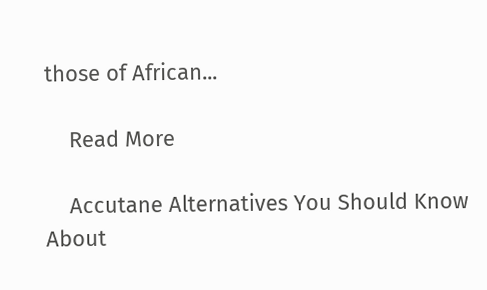those of African...

    Read More

    Accutane Alternatives You Should Know About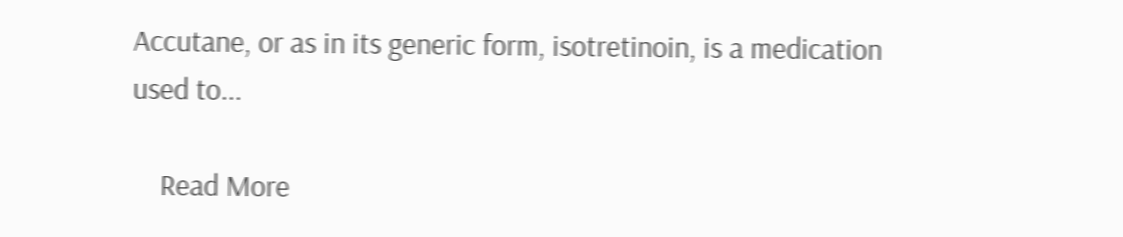Accutane, or as in its generic form, isotretinoin, is a medication used to...

    Read More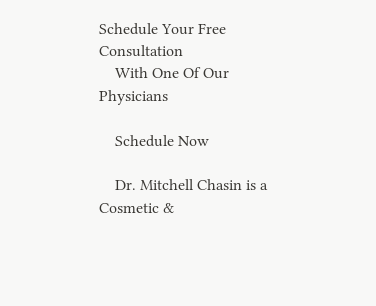Schedule Your Free Consultation
    With One Of Our Physicians

    Schedule Now

    Dr. Mitchell Chasin is a Cosmetic &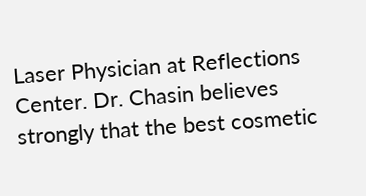Laser Physician at Reflections Center. Dr. Chasin believes strongly that the best cosmetic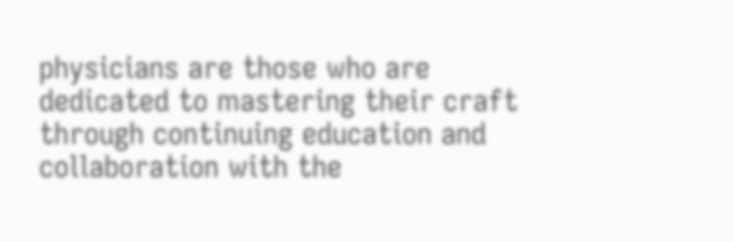physicians are those who are dedicated to mastering their craft through continuing education and collaboration with the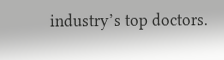industry’s top doctors.